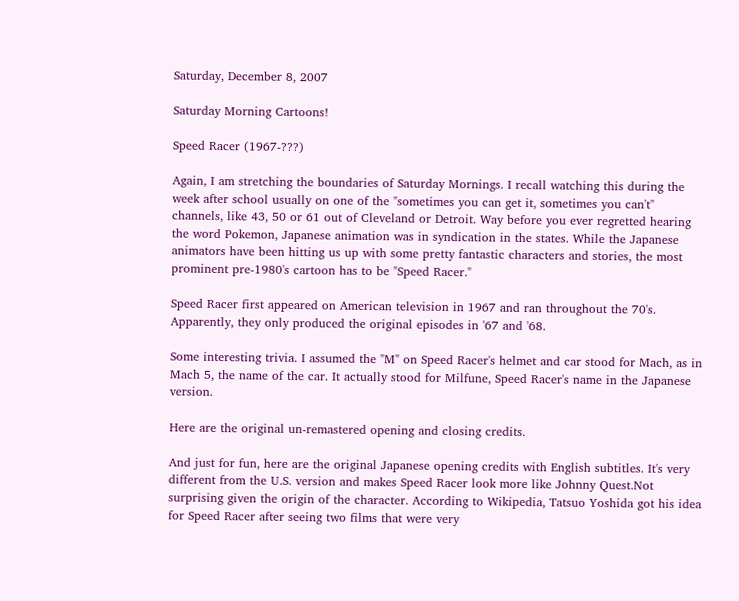Saturday, December 8, 2007

Saturday Morning Cartoons!

Speed Racer (1967-???)

Again, I am stretching the boundaries of Saturday Mornings. I recall watching this during the week after school usually on one of the "sometimes you can get it, sometimes you can't" channels, like 43, 50 or 61 out of Cleveland or Detroit. Way before you ever regretted hearing the word Pokemon, Japanese animation was in syndication in the states. While the Japanese animators have been hitting us up with some pretty fantastic characters and stories, the most prominent pre-1980's cartoon has to be "Speed Racer."

Speed Racer first appeared on American television in 1967 and ran throughout the 70's. Apparently, they only produced the original episodes in '67 and '68.

Some interesting trivia. I assumed the "M" on Speed Racer's helmet and car stood for Mach, as in Mach 5, the name of the car. It actually stood for Milfune, Speed Racer's name in the Japanese version.

Here are the original un-remastered opening and closing credits.

And just for fun, here are the original Japanese opening credits with English subtitles. It's very different from the U.S. version and makes Speed Racer look more like Johnny Quest.Not surprising given the origin of the character. According to Wikipedia, Tatsuo Yoshida got his idea for Speed Racer after seeing two films that were very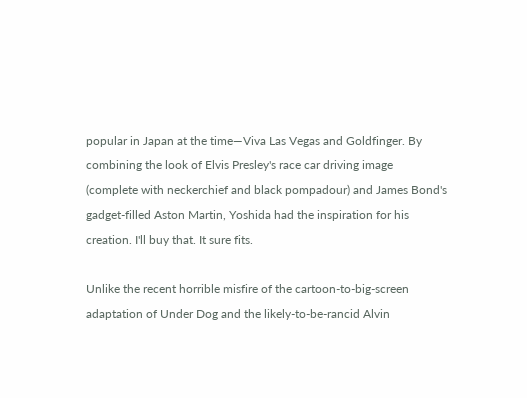popular in Japan at the time—Viva Las Vegas and Goldfinger. By combining the look of Elvis Presley's race car driving image (complete with neckerchief and black pompadour) and James Bond's gadget-filled Aston Martin, Yoshida had the inspiration for his creation. I'll buy that. It sure fits.

Unlike the recent horrible misfire of the cartoon-to-big-screen adaptation of Under Dog and the likely-to-be-rancid Alvin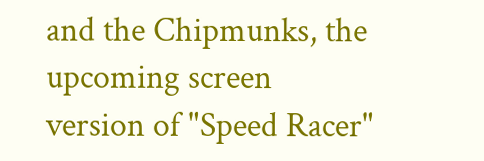and the Chipmunks, the upcoming screen version of "Speed Racer"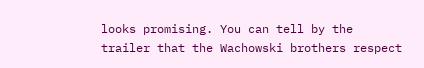looks promising. You can tell by the trailer that the Wachowski brothers respect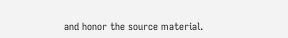and honor the source material.